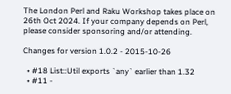The London Perl and Raku Workshop takes place on 26th Oct 2024. If your company depends on Perl, please consider sponsoring and/or attending.

Changes for version 1.0.2 - 2015-10-26

  • #18 List::Util exports `any` earlier than 1.32
  • #11 -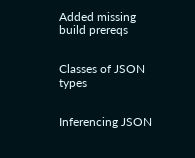Added missing build prereqs


Classes of JSON types


Inferencing JSON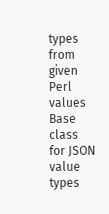types from given Perl values
Base class for JSON value types